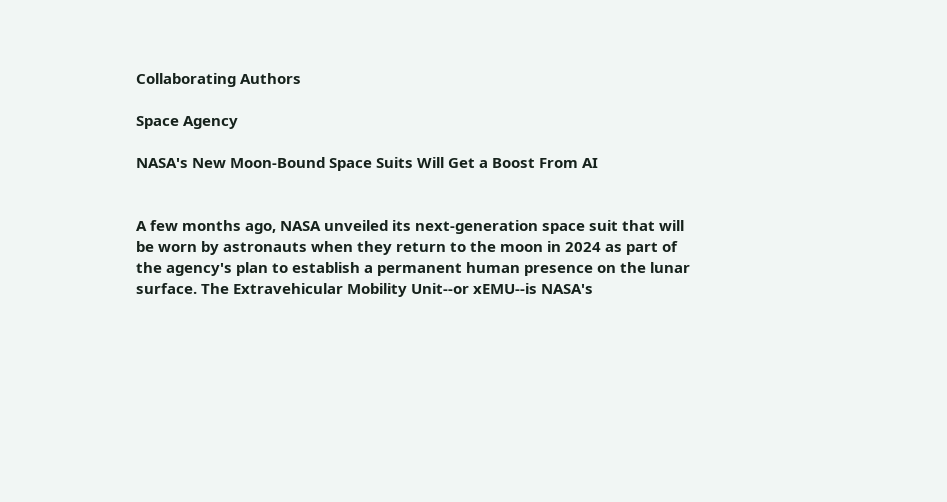Collaborating Authors

Space Agency

NASA's New Moon-Bound Space Suits Will Get a Boost From AI


A few months ago, NASA unveiled its next-generation space suit that will be worn by astronauts when they return to the moon in 2024 as part of the agency's plan to establish a permanent human presence on the lunar surface. The Extravehicular Mobility Unit--or xEMU--is NASA's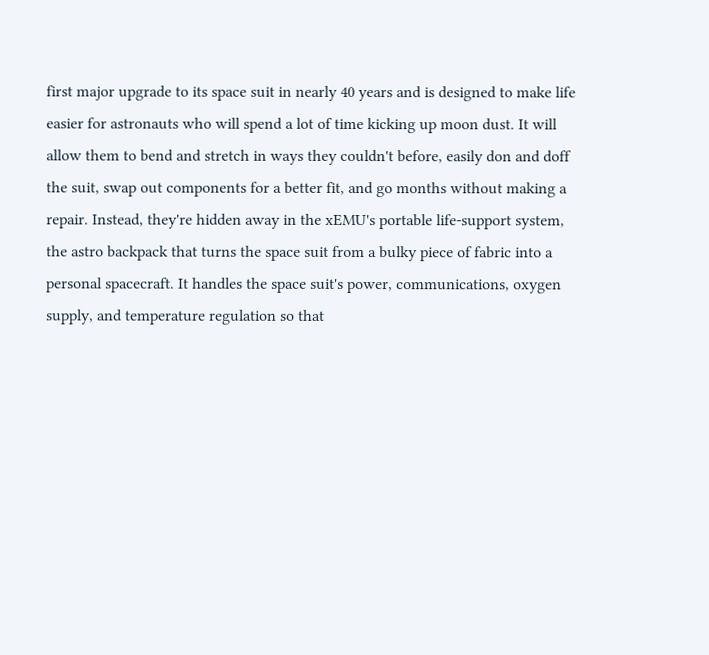first major upgrade to its space suit in nearly 40 years and is designed to make life easier for astronauts who will spend a lot of time kicking up moon dust. It will allow them to bend and stretch in ways they couldn't before, easily don and doff the suit, swap out components for a better fit, and go months without making a repair. Instead, they're hidden away in the xEMU's portable life-support system, the astro backpack that turns the space suit from a bulky piece of fabric into a personal spacecraft. It handles the space suit's power, communications, oxygen supply, and temperature regulation so that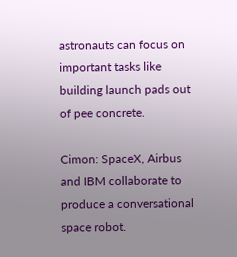astronauts can focus on important tasks like building launch pads out of pee concrete.

Cimon: SpaceX, Airbus and IBM collaborate to produce a conversational space robot.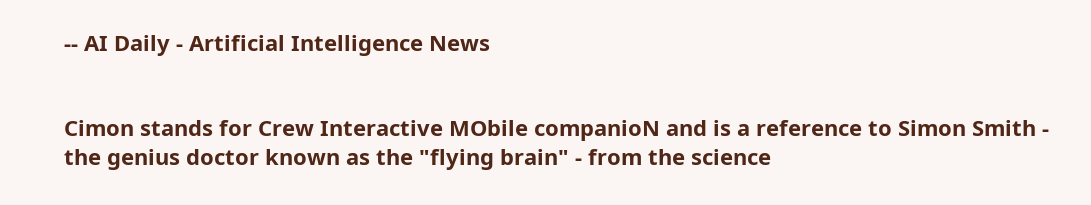-- AI Daily - Artificial Intelligence News


Cimon stands for Crew Interactive MObile companioN and is a reference to Simon Smith - the genius doctor known as the "flying brain" - from the science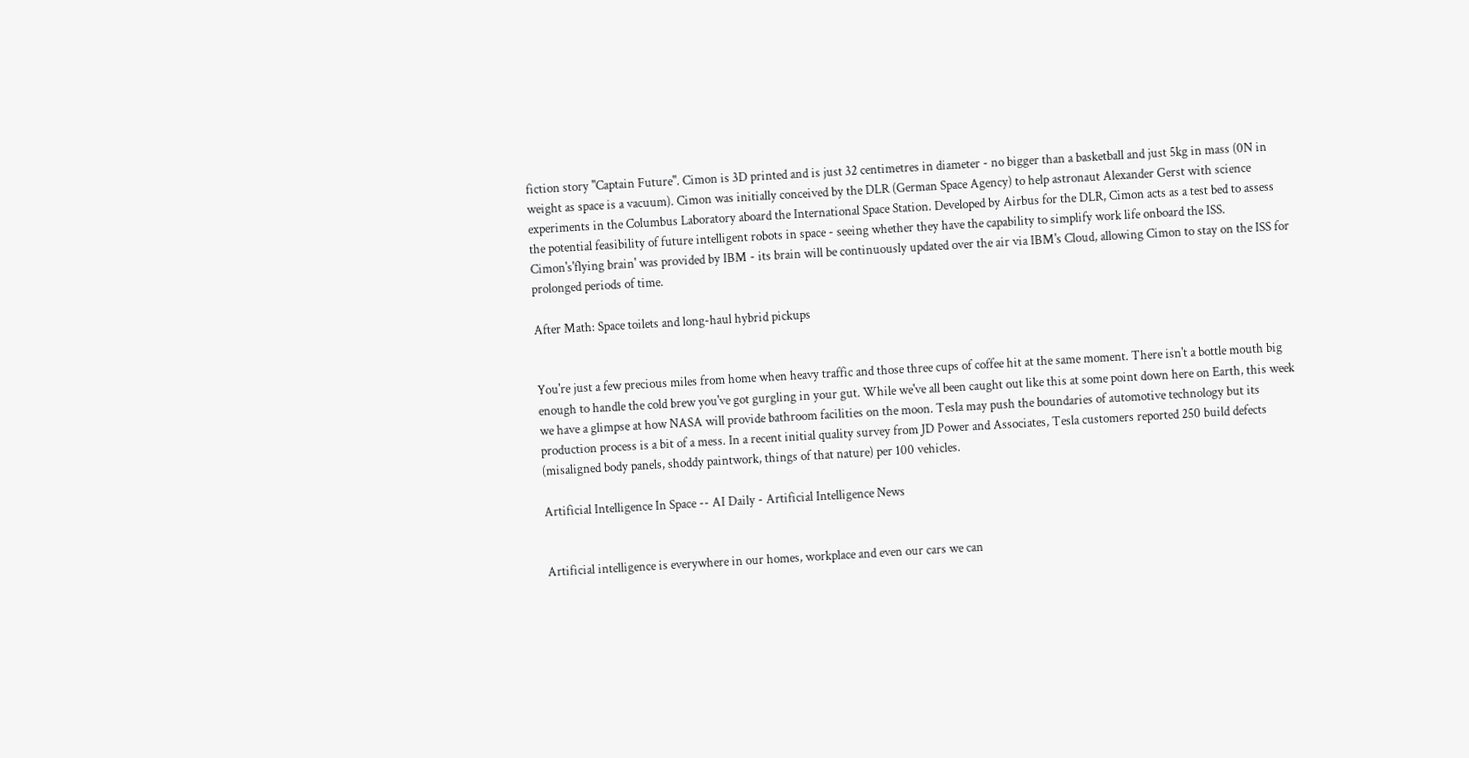fiction story "Captain Future". Cimon is 3D printed and is just 32 centimetres in diameter - no bigger than a basketball and just 5kg in mass (0N in weight as space is a vacuum). Cimon was initially conceived by the DLR (German Space Agency) to help astronaut Alexander Gerst with science experiments in the Columbus Laboratory aboard the International Space Station. Developed by Airbus for the DLR, Cimon acts as a test bed to assess the potential feasibility of future intelligent robots in space - seeing whether they have the capability to simplify work life onboard the ISS. Cimon's'flying brain' was provided by IBM - its brain will be continuously updated over the air via IBM's Cloud, allowing Cimon to stay on the ISS for prolonged periods of time.

After Math: Space toilets and long-haul hybrid pickups


You're just a few precious miles from home when heavy traffic and those three cups of coffee hit at the same moment. There isn't a bottle mouth big enough to handle the cold brew you've got gurgling in your gut. While we've all been caught out like this at some point down here on Earth, this week we have a glimpse at how NASA will provide bathroom facilities on the moon. Tesla may push the boundaries of automotive technology but its production process is a bit of a mess. In a recent initial quality survey from JD Power and Associates, Tesla customers reported 250 build defects (misaligned body panels, shoddy paintwork, things of that nature) per 100 vehicles.

Artificial Intelligence In Space -- AI Daily - Artificial Intelligence News


Artificial intelligence is everywhere in our homes, workplace and even our cars we can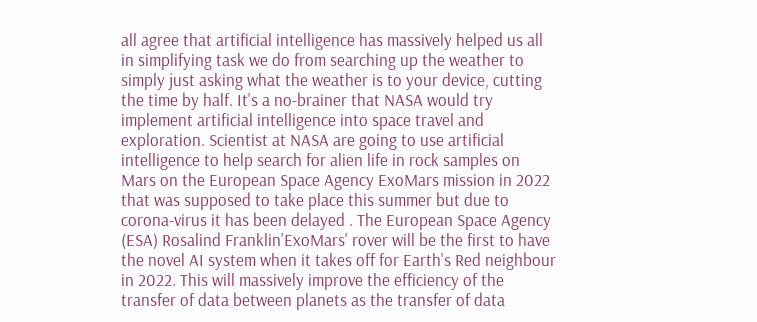all agree that artificial intelligence has massively helped us all in simplifying task we do from searching up the weather to simply just asking what the weather is to your device, cutting the time by half. It's a no-brainer that NASA would try implement artificial intelligence into space travel and exploration. Scientist at NASA are going to use artificial intelligence to help search for alien life in rock samples on Mars on the European Space Agency ExoMars mission in 2022 that was supposed to take place this summer but due to corona-virus it has been delayed . The European Space Agency (ESA) Rosalind Franklin'ExoMars' rover will be the first to have the novel AI system when it takes off for Earth's Red neighbour in 2022. This will massively improve the efficiency of the transfer of data between planets as the transfer of data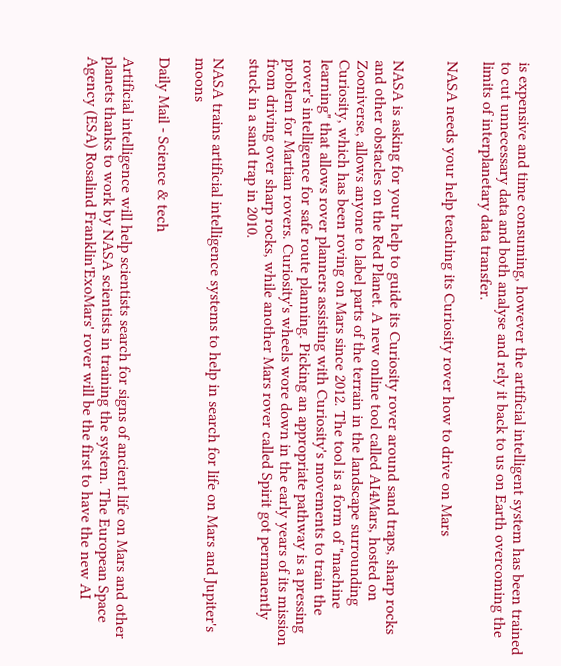is expensive and time consuming, however the artificial intelligent system has been trained to cut unnecessary data and both analyse and rely it back to us on Earth overcoming the limits of interplanetary data transfer.

NASA needs your help teaching its Curiosity rover how to drive on Mars


NASA is asking for your help to guide its Curiosity rover around sand traps, sharp rocks and other obstacles on the Red Planet. A new online tool called AI4Mars, hosted on Zooniverse, allows anyone to label parts of the terrain in the landscape surrounding Curiosity, which has been roving on Mars since 2012. The tool is a form of "machine learning" that allows rover planners assisting with Curiosity's movements to train the rover's intelligence for safe route planning. Picking an appropriate pathway is a pressing problem for Martian rovers. Curiosity's wheels wore down in the early years of its mission from driving over sharp rocks, while another Mars rover called Spirit got permanently stuck in a sand trap in 2010.

NASA trains artificial intelligence systems to help in search for life on Mars and Jupiter's moons

Daily Mail - Science & tech

Artificial intelligence will help scientists search for signs of ancient life on Mars and other planets thanks to work by NASA scientists in training the system. The European Space Agency (ESA) Rosalind Franklin'ExoMars' rover will be the first to have the new AI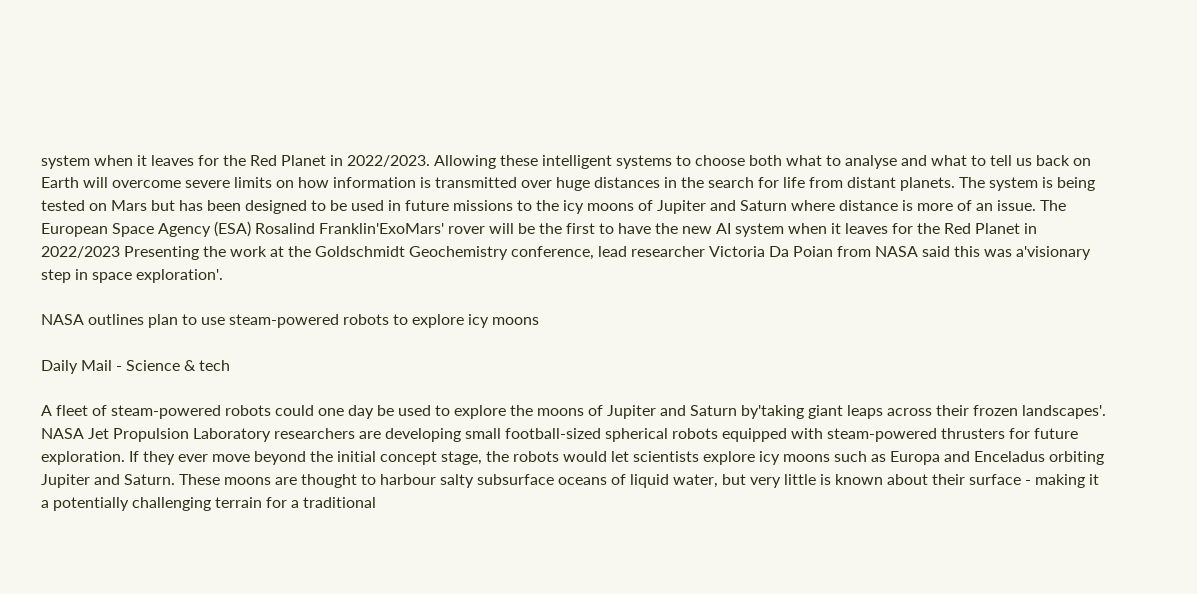system when it leaves for the Red Planet in 2022/2023. Allowing these intelligent systems to choose both what to analyse and what to tell us back on Earth will overcome severe limits on how information is transmitted over huge distances in the search for life from distant planets. The system is being tested on Mars but has been designed to be used in future missions to the icy moons of Jupiter and Saturn where distance is more of an issue. The European Space Agency (ESA) Rosalind Franklin'ExoMars' rover will be the first to have the new AI system when it leaves for the Red Planet in 2022/2023 Presenting the work at the Goldschmidt Geochemistry conference, lead researcher Victoria Da Poian from NASA said this was a'visionary step in space exploration'.

NASA outlines plan to use steam-powered robots to explore icy moons

Daily Mail - Science & tech

A fleet of steam-powered robots could one day be used to explore the moons of Jupiter and Saturn by'taking giant leaps across their frozen landscapes'. NASA Jet Propulsion Laboratory researchers are developing small football-sized spherical robots equipped with steam-powered thrusters for future exploration. If they ever move beyond the initial concept stage, the robots would let scientists explore icy moons such as Europa and Enceladus orbiting Jupiter and Saturn. These moons are thought to harbour salty subsurface oceans of liquid water, but very little is known about their surface - making it a potentially challenging terrain for a traditional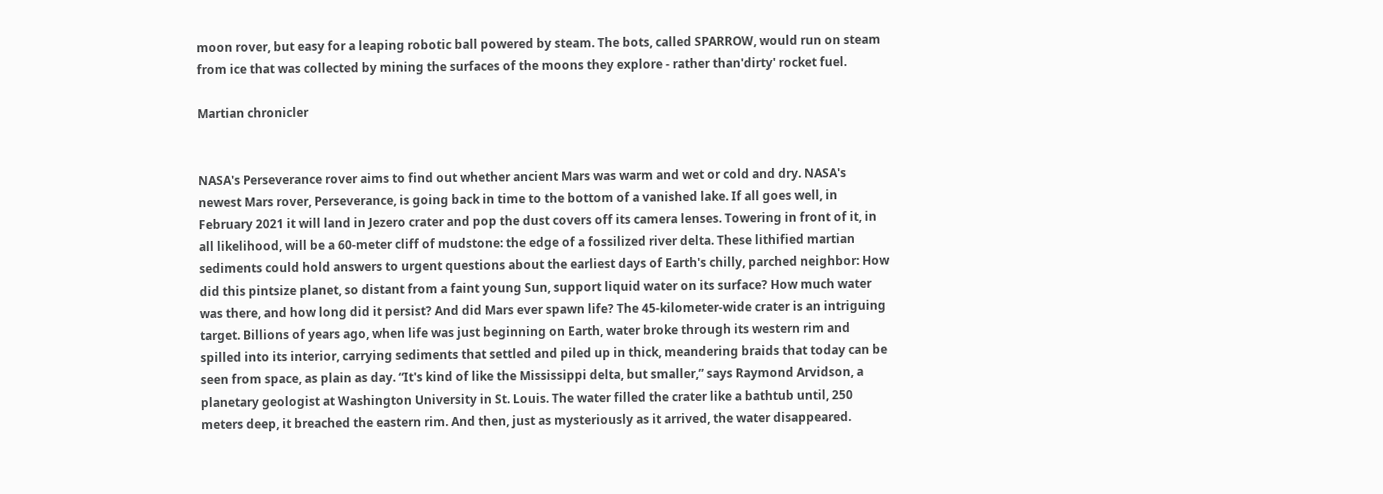moon rover, but easy for a leaping robotic ball powered by steam. The bots, called SPARROW, would run on steam from ice that was collected by mining the surfaces of the moons they explore - rather than'dirty' rocket fuel.

Martian chronicler


NASA's Perseverance rover aims to find out whether ancient Mars was warm and wet or cold and dry. NASA's newest Mars rover, Perseverance, is going back in time to the bottom of a vanished lake. If all goes well, in February 2021 it will land in Jezero crater and pop the dust covers off its camera lenses. Towering in front of it, in all likelihood, will be a 60-meter cliff of mudstone: the edge of a fossilized river delta. These lithified martian sediments could hold answers to urgent questions about the earliest days of Earth's chilly, parched neighbor: How did this pintsize planet, so distant from a faint young Sun, support liquid water on its surface? How much water was there, and how long did it persist? And did Mars ever spawn life? The 45-kilometer-wide crater is an intriguing target. Billions of years ago, when life was just beginning on Earth, water broke through its western rim and spilled into its interior, carrying sediments that settled and piled up in thick, meandering braids that today can be seen from space, as plain as day. “It's kind of like the Mississippi delta, but smaller,” says Raymond Arvidson, a planetary geologist at Washington University in St. Louis. The water filled the crater like a bathtub until, 250 meters deep, it breached the eastern rim. And then, just as mysteriously as it arrived, the water disappeared.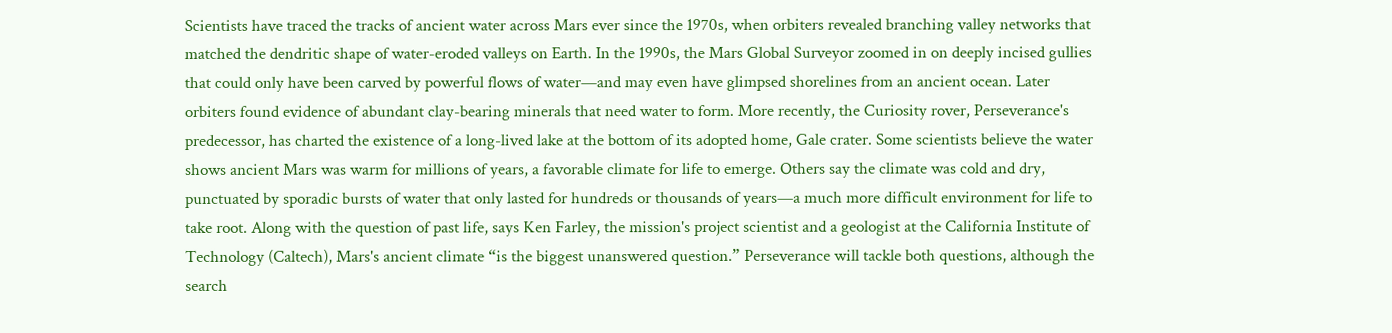Scientists have traced the tracks of ancient water across Mars ever since the 1970s, when orbiters revealed branching valley networks that matched the dendritic shape of water-eroded valleys on Earth. In the 1990s, the Mars Global Surveyor zoomed in on deeply incised gullies that could only have been carved by powerful flows of water—and may even have glimpsed shorelines from an ancient ocean. Later orbiters found evidence of abundant clay-bearing minerals that need water to form. More recently, the Curiosity rover, Perseverance's predecessor, has charted the existence of a long-lived lake at the bottom of its adopted home, Gale crater. Some scientists believe the water shows ancient Mars was warm for millions of years, a favorable climate for life to emerge. Others say the climate was cold and dry, punctuated by sporadic bursts of water that only lasted for hundreds or thousands of years—a much more difficult environment for life to take root. Along with the question of past life, says Ken Farley, the mission's project scientist and a geologist at the California Institute of Technology (Caltech), Mars's ancient climate “is the biggest unanswered question.” Perseverance will tackle both questions, although the search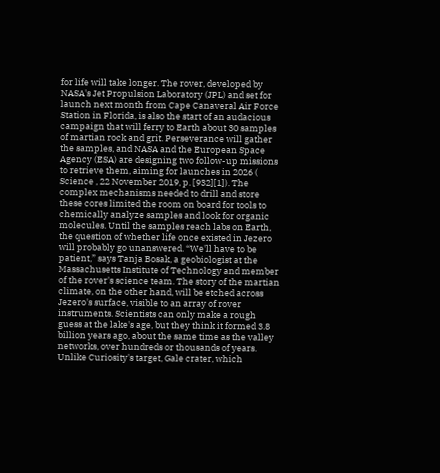for life will take longer. The rover, developed by NASA's Jet Propulsion Laboratory (JPL) and set for launch next month from Cape Canaveral Air Force Station in Florida, is also the start of an audacious campaign that will ferry to Earth about 30 samples of martian rock and grit. Perseverance will gather the samples, and NASA and the European Space Agency (ESA) are designing two follow-up missions to retrieve them, aiming for launches in 2026 ( Science , 22 November 2019, p. [932][1]). The complex mechanisms needed to drill and store these cores limited the room on board for tools to chemically analyze samples and look for organic molecules. Until the samples reach labs on Earth, the question of whether life once existed in Jezero will probably go unanswered. “We'll have to be patient,” says Tanja Bosak, a geobiologist at the Massachusetts Institute of Technology and member of the rover's science team. The story of the martian climate, on the other hand, will be etched across Jezero's surface, visible to an array of rover instruments. Scientists can only make a rough guess at the lake's age, but they think it formed 3.8 billion years ago, about the same time as the valley networks, over hundreds or thousands of years. Unlike Curiosity's target, Gale crater, which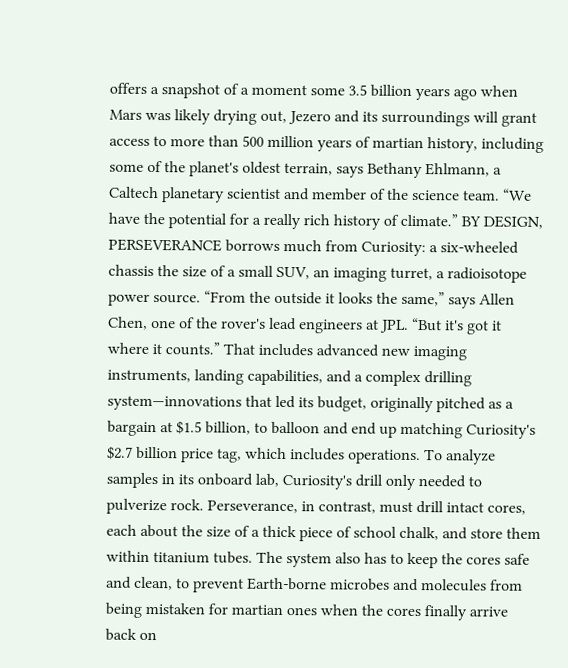offers a snapshot of a moment some 3.5 billion years ago when Mars was likely drying out, Jezero and its surroundings will grant access to more than 500 million years of martian history, including some of the planet's oldest terrain, says Bethany Ehlmann, a Caltech planetary scientist and member of the science team. “We have the potential for a really rich history of climate.” BY DESIGN, PERSEVERANCE borrows much from Curiosity: a six-wheeled chassis the size of a small SUV, an imaging turret, a radioisotope power source. “From the outside it looks the same,” says Allen Chen, one of the rover's lead engineers at JPL. “But it's got it where it counts.” That includes advanced new imaging instruments, landing capabilities, and a complex drilling system—innovations that led its budget, originally pitched as a bargain at $1.5 billion, to balloon and end up matching Curiosity's $2.7 billion price tag, which includes operations. To analyze samples in its onboard lab, Curiosity's drill only needed to pulverize rock. Perseverance, in contrast, must drill intact cores, each about the size of a thick piece of school chalk, and store them within titanium tubes. The system also has to keep the cores safe and clean, to prevent Earth-borne microbes and molecules from being mistaken for martian ones when the cores finally arrive back on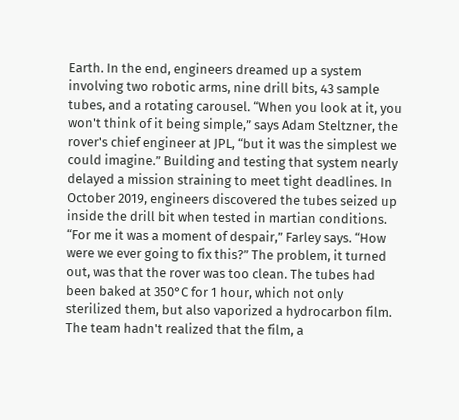Earth. In the end, engineers dreamed up a system involving two robotic arms, nine drill bits, 43 sample tubes, and a rotating carousel. “When you look at it, you won't think of it being simple,” says Adam Steltzner, the rover's chief engineer at JPL, “but it was the simplest we could imagine.” Building and testing that system nearly delayed a mission straining to meet tight deadlines. In October 2019, engineers discovered the tubes seized up inside the drill bit when tested in martian conditions. “For me it was a moment of despair,” Farley says. “How were we ever going to fix this?” The problem, it turned out, was that the rover was too clean. The tubes had been baked at 350°C for 1 hour, which not only sterilized them, but also vaporized a hydrocarbon film. The team hadn't realized that the film, a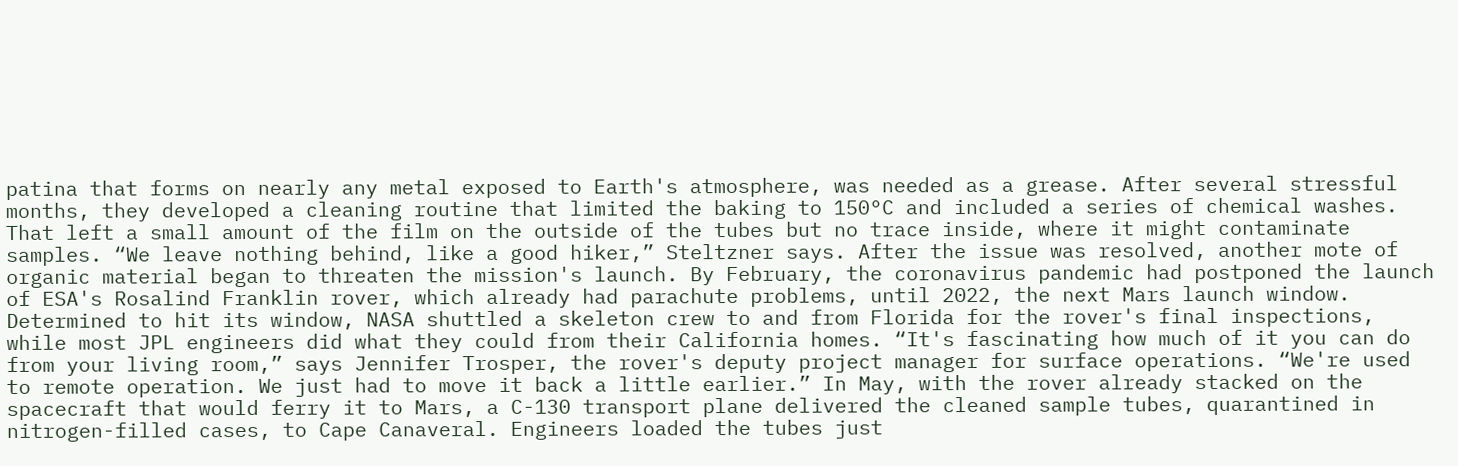patina that forms on nearly any metal exposed to Earth's atmosphere, was needed as a grease. After several stressful months, they developed a cleaning routine that limited the baking to 150°C and included a series of chemical washes. That left a small amount of the film on the outside of the tubes but no trace inside, where it might contaminate samples. “We leave nothing behind, like a good hiker,” Steltzner says. After the issue was resolved, another mote of organic material began to threaten the mission's launch. By February, the coronavirus pandemic had postponed the launch of ESA's Rosalind Franklin rover, which already had parachute problems, until 2022, the next Mars launch window. Determined to hit its window, NASA shuttled a skeleton crew to and from Florida for the rover's final inspections, while most JPL engineers did what they could from their California homes. “It's fascinating how much of it you can do from your living room,” says Jennifer Trosper, the rover's deputy project manager for surface operations. “We're used to remote operation. We just had to move it back a little earlier.” In May, with the rover already stacked on the spacecraft that would ferry it to Mars, a C-130 transport plane delivered the cleaned sample tubes, quarantined in nitrogen-filled cases, to Cape Canaveral. Engineers loaded the tubes just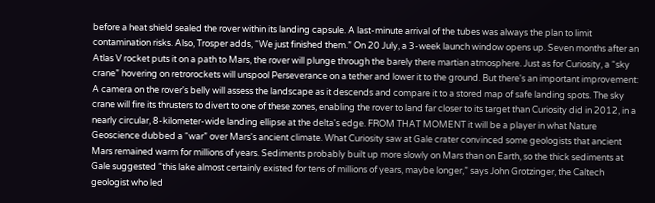before a heat shield sealed the rover within its landing capsule. A last-minute arrival of the tubes was always the plan to limit contamination risks. Also, Trosper adds, “We just finished them.” On 20 July, a 3-week launch window opens up. Seven months after an Atlas V rocket puts it on a path to Mars, the rover will plunge through the barely there martian atmosphere. Just as for Curiosity, a “sky crane” hovering on retrorockets will unspool Perseverance on a tether and lower it to the ground. But there's an important improvement: A camera on the rover's belly will assess the landscape as it descends and compare it to a stored map of safe landing spots. The sky crane will fire its thrusters to divert to one of these zones, enabling the rover to land far closer to its target than Curiosity did in 2012, in a nearly circular, 8-kilometer-wide landing ellipse at the delta's edge. FROM THAT MOMENT it will be a player in what Nature Geoscience dubbed a “war” over Mars's ancient climate. What Curiosity saw at Gale crater convinced some geologists that ancient Mars remained warm for millions of years. Sediments probably built up more slowly on Mars than on Earth, so the thick sediments at Gale suggested “this lake almost certainly existed for tens of millions of years, maybe longer,” says John Grotzinger, the Caltech geologist who led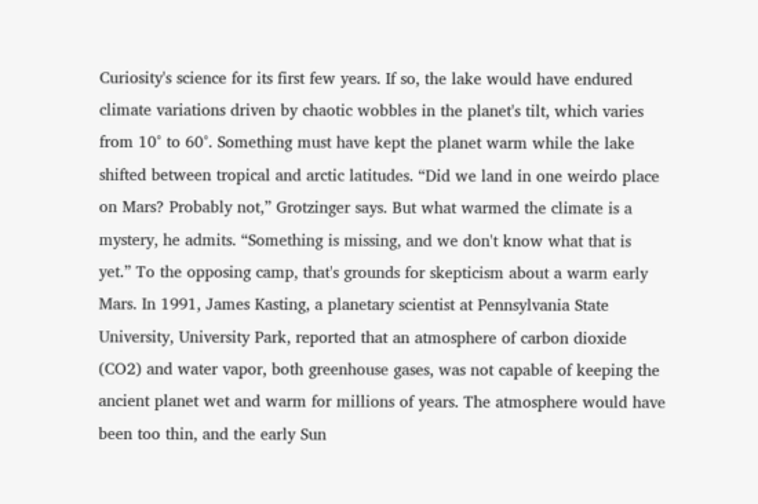Curiosity's science for its first few years. If so, the lake would have endured climate variations driven by chaotic wobbles in the planet's tilt, which varies from 10° to 60°. Something must have kept the planet warm while the lake shifted between tropical and arctic latitudes. “Did we land in one weirdo place on Mars? Probably not,” Grotzinger says. But what warmed the climate is a mystery, he admits. “Something is missing, and we don't know what that is yet.” To the opposing camp, that's grounds for skepticism about a warm early Mars. In 1991, James Kasting, a planetary scientist at Pennsylvania State University, University Park, reported that an atmosphere of carbon dioxide (CO2) and water vapor, both greenhouse gases, was not capable of keeping the ancient planet wet and warm for millions of years. The atmosphere would have been too thin, and the early Sun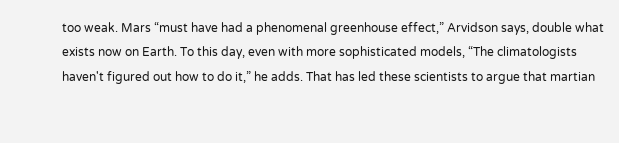too weak. Mars “must have had a phenomenal greenhouse effect,” Arvidson says, double what exists now on Earth. To this day, even with more sophisticated models, “The climatologists haven't figured out how to do it,” he adds. That has led these scientists to argue that martian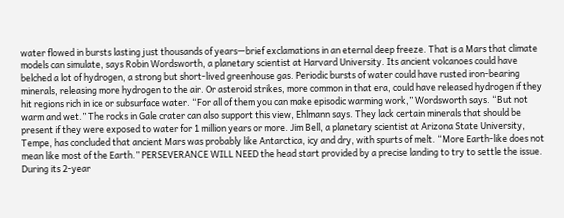water flowed in bursts lasting just thousands of years—brief exclamations in an eternal deep freeze. That is a Mars that climate models can simulate, says Robin Wordsworth, a planetary scientist at Harvard University. Its ancient volcanoes could have belched a lot of hydrogen, a strong but short-lived greenhouse gas. Periodic bursts of water could have rusted iron-bearing minerals, releasing more hydrogen to the air. Or asteroid strikes, more common in that era, could have released hydrogen if they hit regions rich in ice or subsurface water. “For all of them you can make episodic warming work,” Wordsworth says. “But not warm and wet.” The rocks in Gale crater can also support this view, Ehlmann says. They lack certain minerals that should be present if they were exposed to water for 1 million years or more. Jim Bell, a planetary scientist at Arizona State University, Tempe, has concluded that ancient Mars was probably like Antarctica, icy and dry, with spurts of melt. “More Earth-like does not mean like most of the Earth.” PERSEVERANCE WILL NEED the head start provided by a precise landing to try to settle the issue. During its 2-year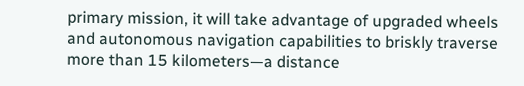primary mission, it will take advantage of upgraded wheels and autonomous navigation capabilities to briskly traverse more than 15 kilometers—a distance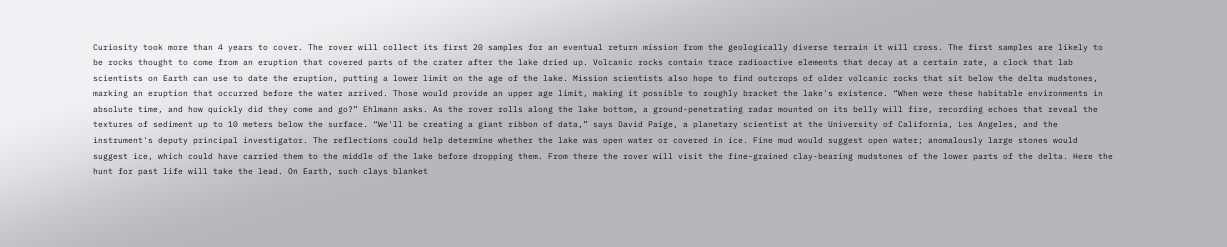Curiosity took more than 4 years to cover. The rover will collect its first 20 samples for an eventual return mission from the geologically diverse terrain it will cross. The first samples are likely to be rocks thought to come from an eruption that covered parts of the crater after the lake dried up. Volcanic rocks contain trace radioactive elements that decay at a certain rate, a clock that lab scientists on Earth can use to date the eruption, putting a lower limit on the age of the lake. Mission scientists also hope to find outcrops of older volcanic rocks that sit below the delta mudstones, marking an eruption that occurred before the water arrived. Those would provide an upper age limit, making it possible to roughly bracket the lake's existence. “When were these habitable environments in absolute time, and how quickly did they come and go?” Ehlmann asks. As the rover rolls along the lake bottom, a ground-penetrating radar mounted on its belly will fire, recording echoes that reveal the textures of sediment up to 10 meters below the surface. “We'll be creating a giant ribbon of data,” says David Paige, a planetary scientist at the University of California, Los Angeles, and the instrument's deputy principal investigator. The reflections could help determine whether the lake was open water or covered in ice. Fine mud would suggest open water; anomalously large stones would suggest ice, which could have carried them to the middle of the lake before dropping them. From there the rover will visit the fine-grained clay-bearing mudstones of the lower parts of the delta. Here the hunt for past life will take the lead. On Earth, such clays blanket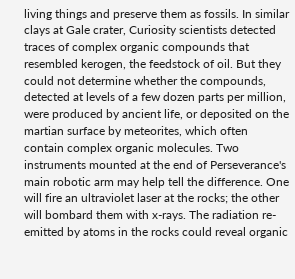living things and preserve them as fossils. In similar clays at Gale crater, Curiosity scientists detected traces of complex organic compounds that resembled kerogen, the feedstock of oil. But they could not determine whether the compounds, detected at levels of a few dozen parts per million, were produced by ancient life, or deposited on the martian surface by meteorites, which often contain complex organic molecules. Two instruments mounted at the end of Perseverance's main robotic arm may help tell the difference. One will fire an ultraviolet laser at the rocks; the other will bombard them with x-rays. The radiation re-emitted by atoms in the rocks could reveal organic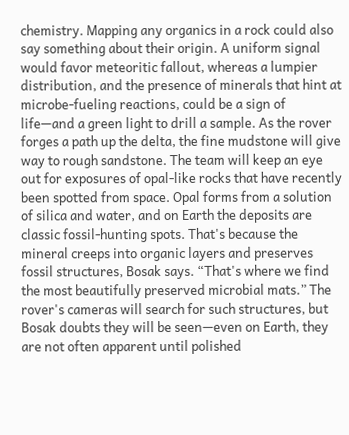chemistry. Mapping any organics in a rock could also say something about their origin. A uniform signal would favor meteoritic fallout, whereas a lumpier distribution, and the presence of minerals that hint at microbe-fueling reactions, could be a sign of life—and a green light to drill a sample. As the rover forges a path up the delta, the fine mudstone will give way to rough sandstone. The team will keep an eye out for exposures of opal-like rocks that have recently been spotted from space. Opal forms from a solution of silica and water, and on Earth the deposits are classic fossil-hunting spots. That's because the mineral creeps into organic layers and preserves fossil structures, Bosak says. “That's where we find the most beautifully preserved microbial mats.” The rover's cameras will search for such structures, but Bosak doubts they will be seen—even on Earth, they are not often apparent until polished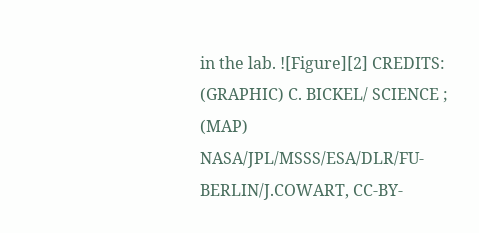in the lab. ![Figure][2] CREDITS: (GRAPHIC) C. BICKEL/ SCIENCE ; (MAP) NASA/JPL/MSSS/ESA/DLR/FU-BERLIN/J.COWART, CC-BY-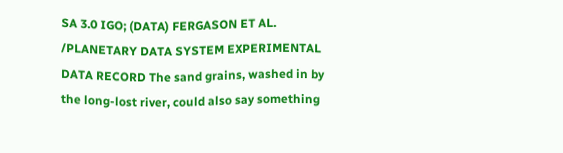SA 3.0 IGO; (DATA) FERGASON ET AL. /PLANETARY DATA SYSTEM EXPERIMENTAL DATA RECORD The sand grains, washed in by the long-lost river, could also say something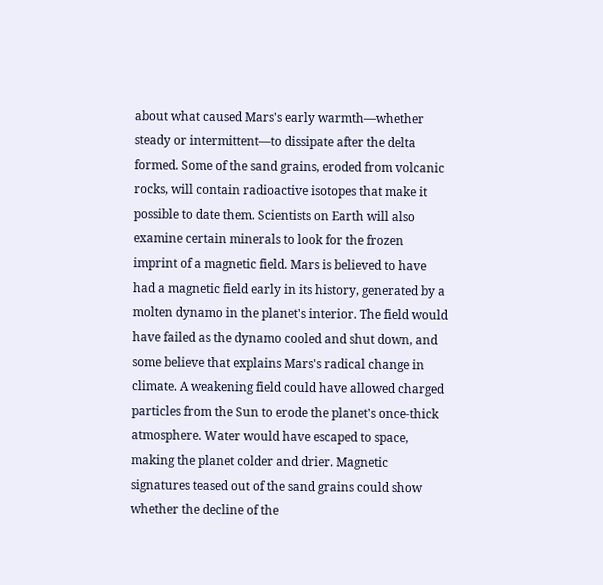about what caused Mars's early warmth—whether steady or intermittent—to dissipate after the delta formed. Some of the sand grains, eroded from volcanic rocks, will contain radioactive isotopes that make it possible to date them. Scientists on Earth will also examine certain minerals to look for the frozen imprint of a magnetic field. Mars is believed to have had a magnetic field early in its history, generated by a molten dynamo in the planet's interior. The field would have failed as the dynamo cooled and shut down, and some believe that explains Mars's radical change in climate. A weakening field could have allowed charged particles from the Sun to erode the planet's once-thick atmosphere. Water would have escaped to space, making the planet colder and drier. Magnetic signatures teased out of the sand grains could show whether the decline of the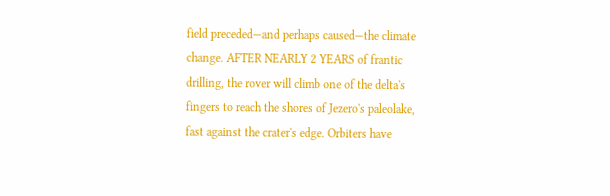field preceded—and perhaps caused—the climate change. AFTER NEARLY 2 YEARS of frantic drilling, the rover will climb one of the delta's fingers to reach the shores of Jezero's paleolake, fast against the crater's edge. Orbiters have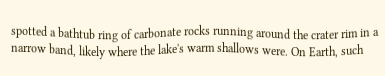spotted a bathtub ring of carbonate rocks running around the crater rim in a narrow band, likely where the lake's warm shallows were. On Earth, such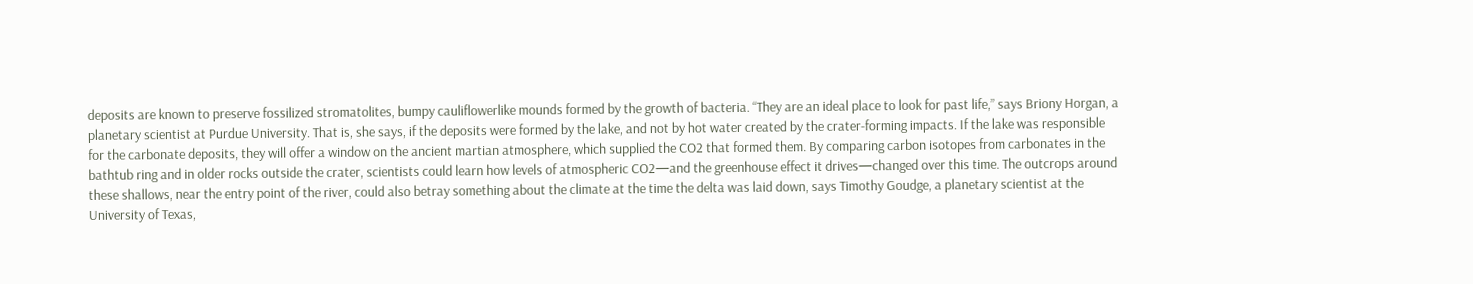deposits are known to preserve fossilized stromatolites, bumpy cauliflowerlike mounds formed by the growth of bacteria. “They are an ideal place to look for past life,” says Briony Horgan, a planetary scientist at Purdue University. That is, she says, if the deposits were formed by the lake, and not by hot water created by the crater-forming impacts. If the lake was responsible for the carbonate deposits, they will offer a window on the ancient martian atmosphere, which supplied the CO2 that formed them. By comparing carbon isotopes from carbonates in the bathtub ring and in older rocks outside the crater, scientists could learn how levels of atmospheric CO2—and the greenhouse effect it drives—changed over this time. The outcrops around these shallows, near the entry point of the river, could also betray something about the climate at the time the delta was laid down, says Timothy Goudge, a planetary scientist at the University of Texas,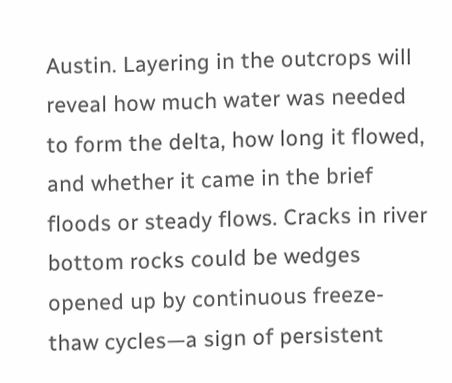Austin. Layering in the outcrops will reveal how much water was needed to form the delta, how long it flowed, and whether it came in the brief floods or steady flows. Cracks in river bottom rocks could be wedges opened up by continuous freeze-thaw cycles—a sign of persistent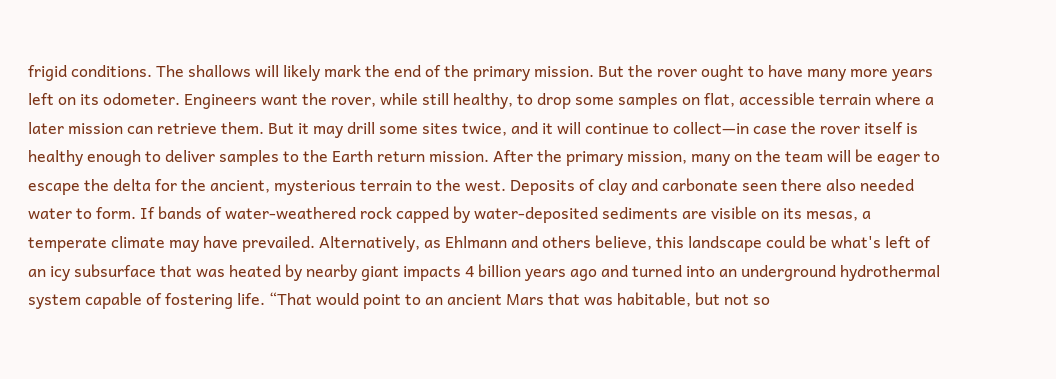frigid conditions. The shallows will likely mark the end of the primary mission. But the rover ought to have many more years left on its odometer. Engineers want the rover, while still healthy, to drop some samples on flat, accessible terrain where a later mission can retrieve them. But it may drill some sites twice, and it will continue to collect—in case the rover itself is healthy enough to deliver samples to the Earth return mission. After the primary mission, many on the team will be eager to escape the delta for the ancient, mysterious terrain to the west. Deposits of clay and carbonate seen there also needed water to form. If bands of water-weathered rock capped by water-deposited sediments are visible on its mesas, a temperate climate may have prevailed. Alternatively, as Ehlmann and others believe, this landscape could be what's left of an icy subsurface that was heated by nearby giant impacts 4 billion years ago and turned into an underground hydrothermal system capable of fostering life. “That would point to an ancient Mars that was habitable, but not so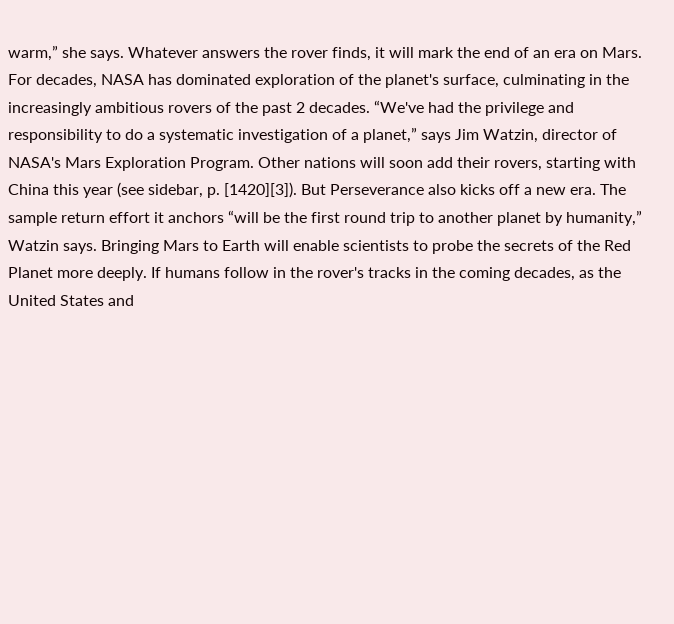warm,” she says. Whatever answers the rover finds, it will mark the end of an era on Mars. For decades, NASA has dominated exploration of the planet's surface, culminating in the increasingly ambitious rovers of the past 2 decades. “We've had the privilege and responsibility to do a systematic investigation of a planet,” says Jim Watzin, director of NASA's Mars Exploration Program. Other nations will soon add their rovers, starting with China this year (see sidebar, p. [1420][3]). But Perseverance also kicks off a new era. The sample return effort it anchors “will be the first round trip to another planet by humanity,” Watzin says. Bringing Mars to Earth will enable scientists to probe the secrets of the Red Planet more deeply. If humans follow in the rover's tracks in the coming decades, as the United States and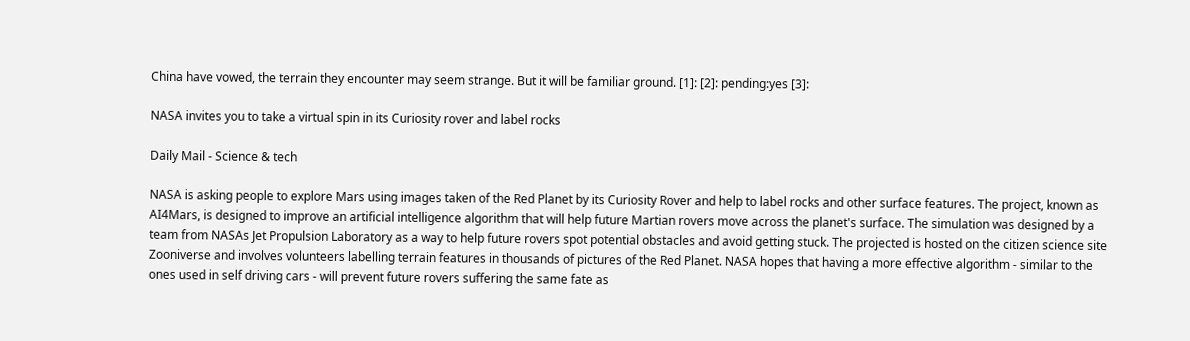China have vowed, the terrain they encounter may seem strange. But it will be familiar ground. [1]: [2]: pending:yes [3]:

NASA invites you to take a virtual spin in its Curiosity rover and label rocks

Daily Mail - Science & tech

NASA is asking people to explore Mars using images taken of the Red Planet by its Curiosity Rover and help to label rocks and other surface features. The project, known as AI4Mars, is designed to improve an artificial intelligence algorithm that will help future Martian rovers move across the planet's surface. The simulation was designed by a team from NASAs Jet Propulsion Laboratory as a way to help future rovers spot potential obstacles and avoid getting stuck. The projected is hosted on the citizen science site Zooniverse and involves volunteers labelling terrain features in thousands of pictures of the Red Planet. NASA hopes that having a more effective algorithm - similar to the ones used in self driving cars - will prevent future rovers suffering the same fate as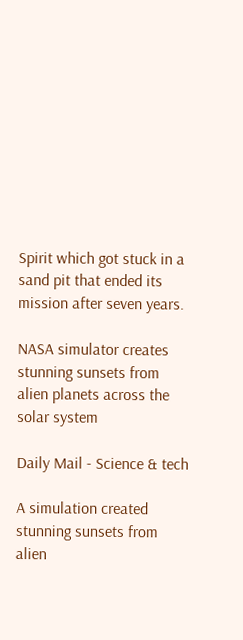Spirit which got stuck in a sand pit that ended its mission after seven years.

NASA simulator creates stunning sunsets from alien planets across the solar system

Daily Mail - Science & tech

A simulation created stunning sunsets from alien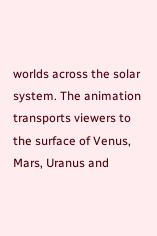worlds across the solar system. The animation transports viewers to the surface of Venus, Mars, Uranus and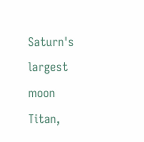Saturn's largest moon Titan,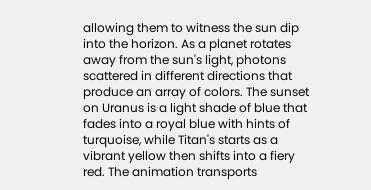allowing them to witness the sun dip into the horizon. As a planet rotates away from the sun's light, photons scattered in different directions that produce an array of colors. The sunset on Uranus is a light shade of blue that fades into a royal blue with hints of turquoise, while Titan's starts as a vibrant yellow then shifts into a fiery red. The animation transports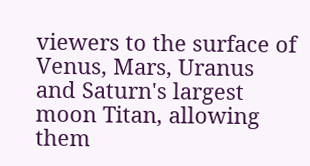viewers to the surface of Venus, Mars, Uranus and Saturn's largest moon Titan, allowing them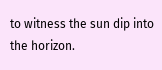to witness the sun dip into the horizon.